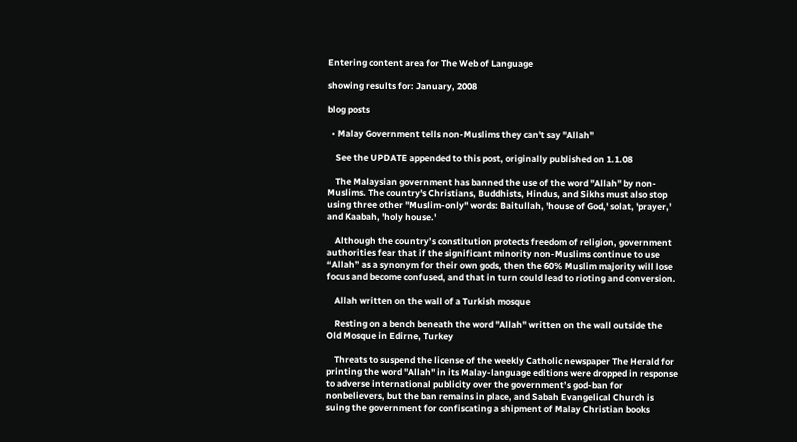Entering content area for The Web of Language

showing results for: January, 2008

blog posts

  • Malay Government tells non-Muslims they can't say "Allah"

    See the UPDATE appended to this post, originally published on 1.1.08

    The Malaysian government has banned the use of the word "Allah" by non-Muslims. The country's Christians, Buddhists, Hindus, and Sikhs must also stop using three other "Muslim-only" words: Baitullah, 'house of God,' solat, 'prayer,' and Kaabah, 'holy house.'

    Although the country’s constitution protects freedom of religion, government authorities fear that if the significant minority non-Muslims continue to use “Allah” as a synonym for their own gods, then the 60% Muslim majority will lose focus and become confused, and that in turn could lead to rioting and conversion.

    Allah written on the wall of a Turkish mosque

    Resting on a bench beneath the word "Allah" written on the wall outside the Old Mosque in Edirne, Turkey

    Threats to suspend the license of the weekly Catholic newspaper The Herald for printing the word "Allah" in its Malay-language editions were dropped in response to adverse international publicity over the government’s god-ban for nonbelievers, but the ban remains in place, and Sabah Evangelical Church is suing the government for confiscating a shipment of Malay Christian books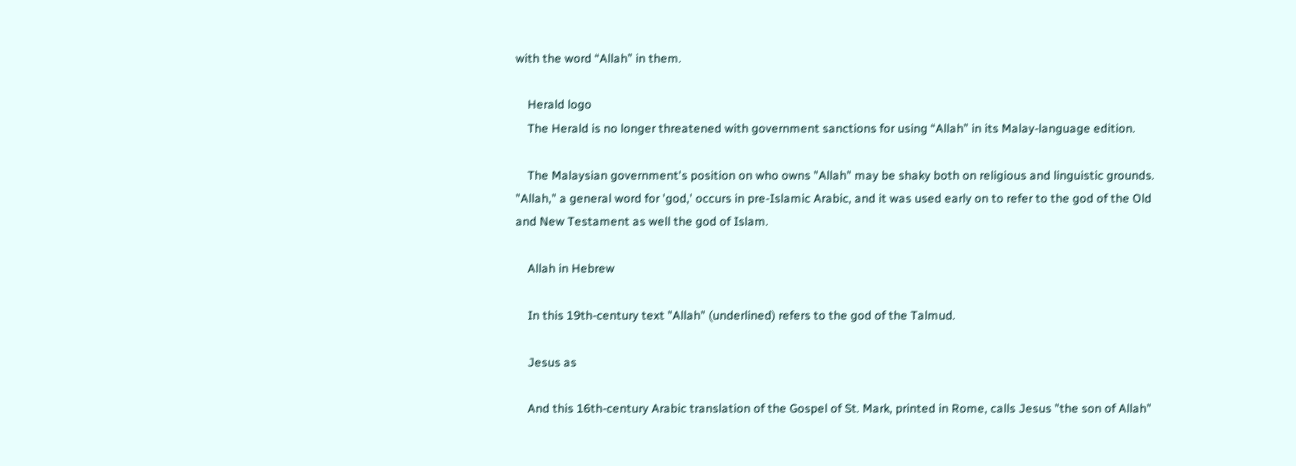with the word “Allah” in them.

    Herald logo
    The Herald is no longer threatened with government sanctions for using “Allah” in its Malay-language edition.

    The Malaysian government's position on who owns "Allah" may be shaky both on religious and linguistic grounds. "Allah," a general word for 'god,' occurs in pre-Islamic Arabic, and it was used early on to refer to the god of the Old and New Testament as well the god of Islam.

    Allah in Hebrew

    In this 19th-century text "Allah" (underlined) refers to the god of the Talmud.

    Jesus as

    And this 16th-century Arabic translation of the Gospel of St. Mark, printed in Rome, calls Jesus "the son of Allah"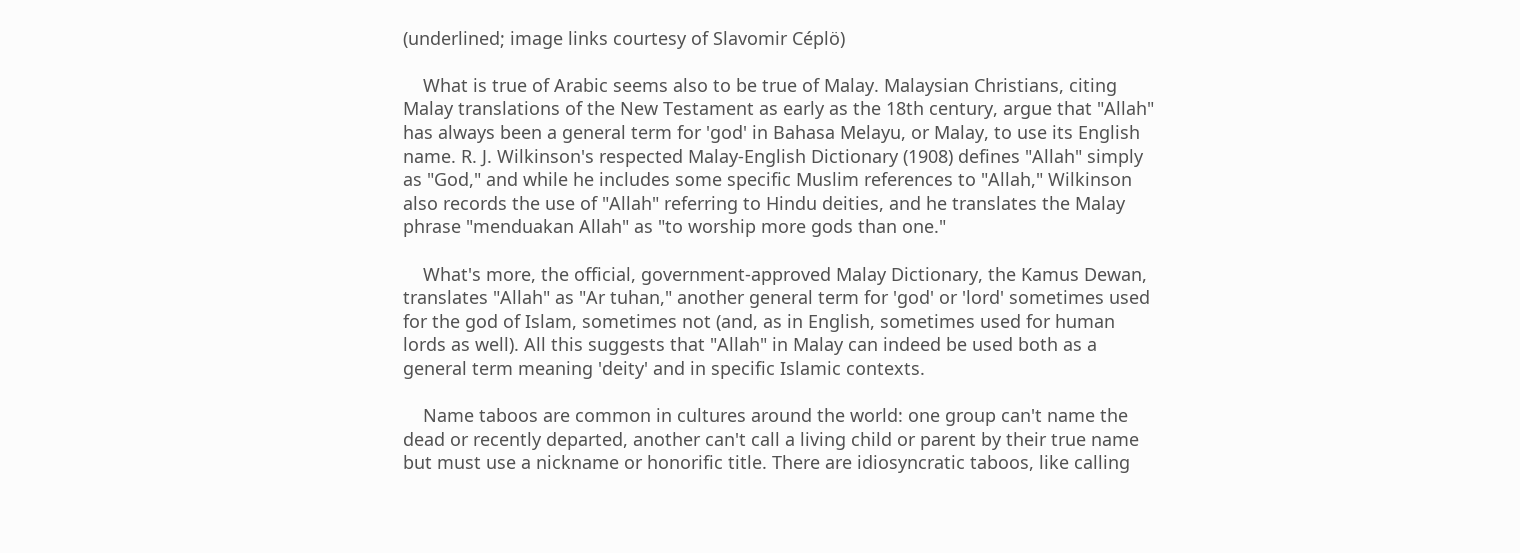(underlined; image links courtesy of Slavomir Céplö)

    What is true of Arabic seems also to be true of Malay. Malaysian Christians, citing Malay translations of the New Testament as early as the 18th century, argue that "Allah" has always been a general term for 'god' in Bahasa Melayu, or Malay, to use its English name. R. J. Wilkinson's respected Malay-English Dictionary (1908) defines "Allah" simply as "God," and while he includes some specific Muslim references to "Allah," Wilkinson also records the use of "Allah" referring to Hindu deities, and he translates the Malay phrase "menduakan Allah" as "to worship more gods than one."

    What's more, the official, government-approved Malay Dictionary, the Kamus Dewan, translates "Allah" as "Ar tuhan," another general term for 'god' or 'lord' sometimes used for the god of Islam, sometimes not (and, as in English, sometimes used for human lords as well). All this suggests that "Allah" in Malay can indeed be used both as a general term meaning 'deity' and in specific Islamic contexts.

    Name taboos are common in cultures around the world: one group can't name the dead or recently departed, another can't call a living child or parent by their true name but must use a nickname or honorific title. There are idiosyncratic taboos, like calling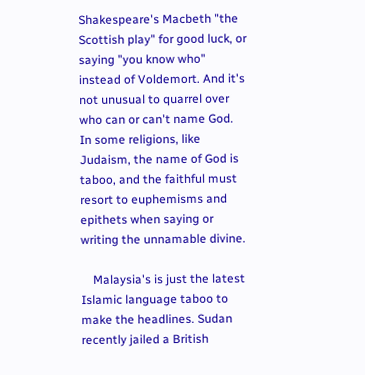Shakespeare's Macbeth "the Scottish play" for good luck, or saying "you know who" instead of Voldemort. And it's not unusual to quarrel over who can or can't name God. In some religions, like Judaism, the name of God is taboo, and the faithful must resort to euphemisms and epithets when saying or writing the unnamable divine.

    Malaysia's is just the latest Islamic language taboo to make the headlines. Sudan recently jailed a British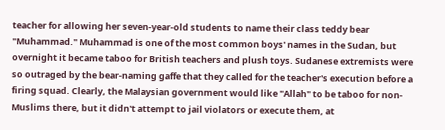teacher for allowing her seven-year-old students to name their class teddy bear "Muhammad." Muhammad is one of the most common boys' names in the Sudan, but overnight it became taboo for British teachers and plush toys. Sudanese extremists were so outraged by the bear-naming gaffe that they called for the teacher's execution before a firing squad. Clearly, the Malaysian government would like "Allah" to be taboo for non-Muslims there, but it didn't attempt to jail violators or execute them, at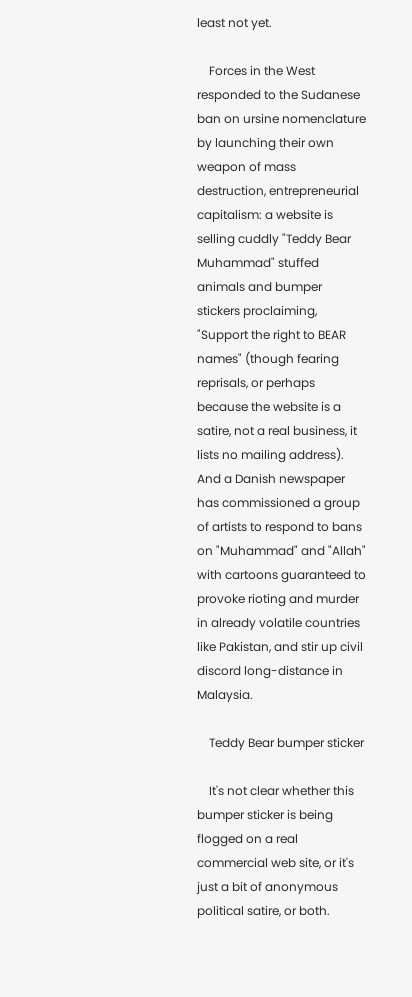least not yet.

    Forces in the West responded to the Sudanese ban on ursine nomenclature by launching their own weapon of mass destruction, entrepreneurial capitalism: a website is selling cuddly "Teddy Bear Muhammad" stuffed animals and bumper stickers proclaiming, "Support the right to BEAR names" (though fearing reprisals, or perhaps because the website is a satire, not a real business, it lists no mailing address). And a Danish newspaper has commissioned a group of artists to respond to bans on "Muhammad" and "Allah" with cartoons guaranteed to provoke rioting and murder in already volatile countries like Pakistan, and stir up civil discord long-distance in Malaysia.

    Teddy Bear bumper sticker

    It's not clear whether this bumper sticker is being flogged on a real commercial web site, or it's just a bit of anonymous political satire, or both.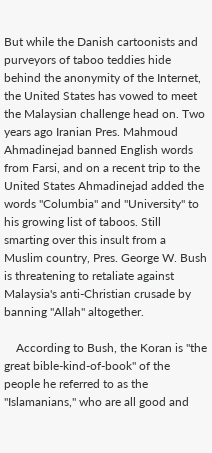But while the Danish cartoonists and purveyors of taboo teddies hide behind the anonymity of the Internet, the United States has vowed to meet the Malaysian challenge head on. Two years ago Iranian Pres. Mahmoud Ahmadinejad banned English words from Farsi, and on a recent trip to the United States Ahmadinejad added the words "Columbia" and "University" to his growing list of taboos. Still smarting over this insult from a Muslim country, Pres. George W. Bush is threatening to retaliate against Malaysia's anti-Christian crusade by banning "Allah" altogether.

    According to Bush, the Koran is "the great bible-kind-of-book" of the people he referred to as the "Islamanians," who are all good and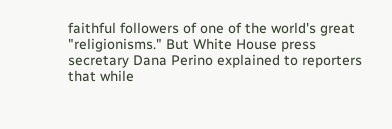faithful followers of one of the world's great "religionisms." But White House press secretary Dana Perino explained to reporters that while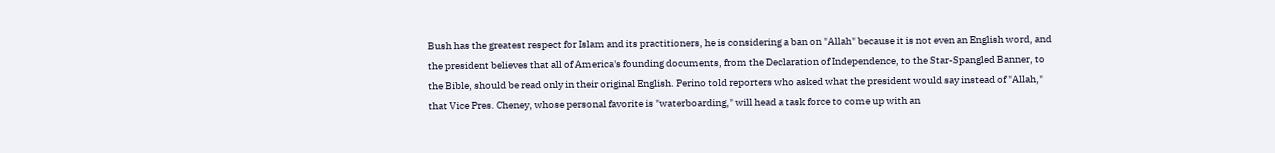Bush has the greatest respect for Islam and its practitioners, he is considering a ban on "Allah" because it is not even an English word, and the president believes that all of America's founding documents, from the Declaration of Independence, to the Star-Spangled Banner, to the Bible, should be read only in their original English. Perino told reporters who asked what the president would say instead of "Allah," that Vice Pres. Cheney, whose personal favorite is "waterboarding," will head a task force to come up with an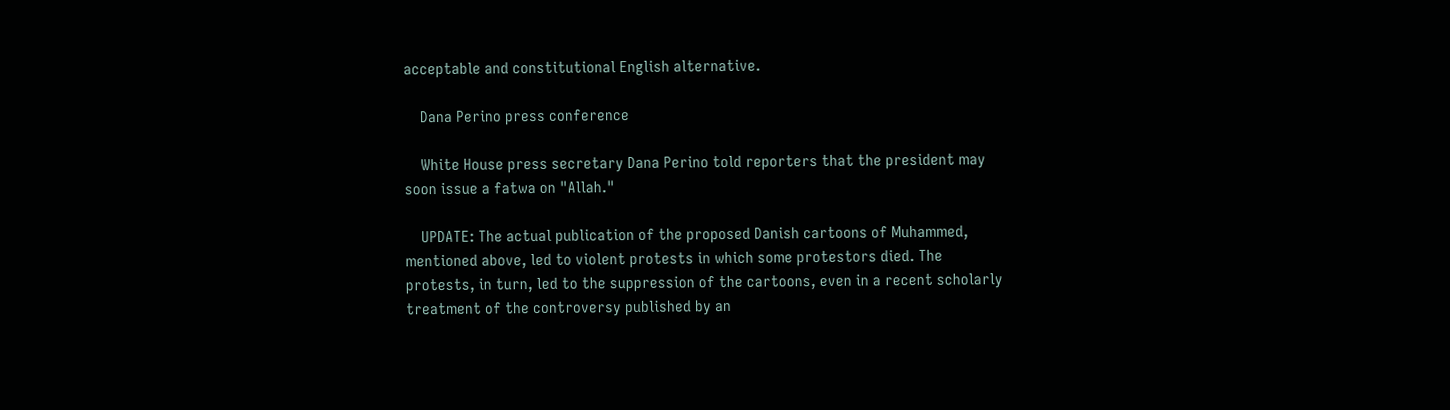acceptable and constitutional English alternative.

    Dana Perino press conference

    White House press secretary Dana Perino told reporters that the president may soon issue a fatwa on "Allah."

    UPDATE: The actual publication of the proposed Danish cartoons of Muhammed, mentioned above, led to violent protests in which some protestors died. The protests, in turn, led to the suppression of the cartoons, even in a recent scholarly treatment of the controversy published by an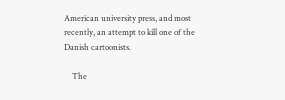American university press, and most recently, an attempt to kill one of the Danish cartoonists.

    The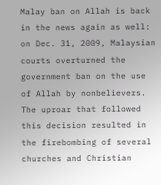Malay ban on Allah is back in the news again as well: on Dec. 31, 2009, Malaysian courts overturned the government ban on the use of Allah by nonbelievers. The uproar that followed this decision resulted in the firebombing of several churches and Christian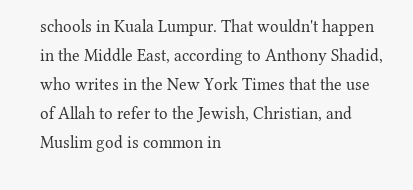schools in Kuala Lumpur. That wouldn't happen in the Middle East, according to Anthony Shadid, who writes in the New York Times that the use of Allah to refer to the Jewish, Christian, and Muslim god is common in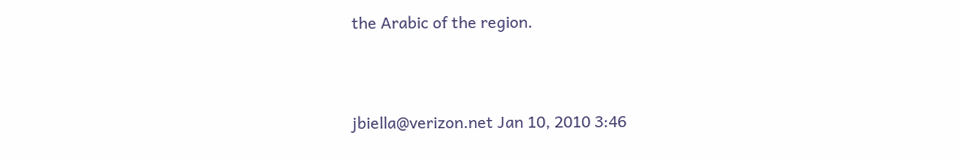the Arabic of the region.


jbiella@verizon.net Jan 10, 2010 3:46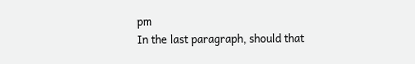pm
In the last paragraph, should that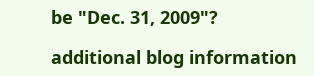be "Dec. 31, 2009"?

additional blog information